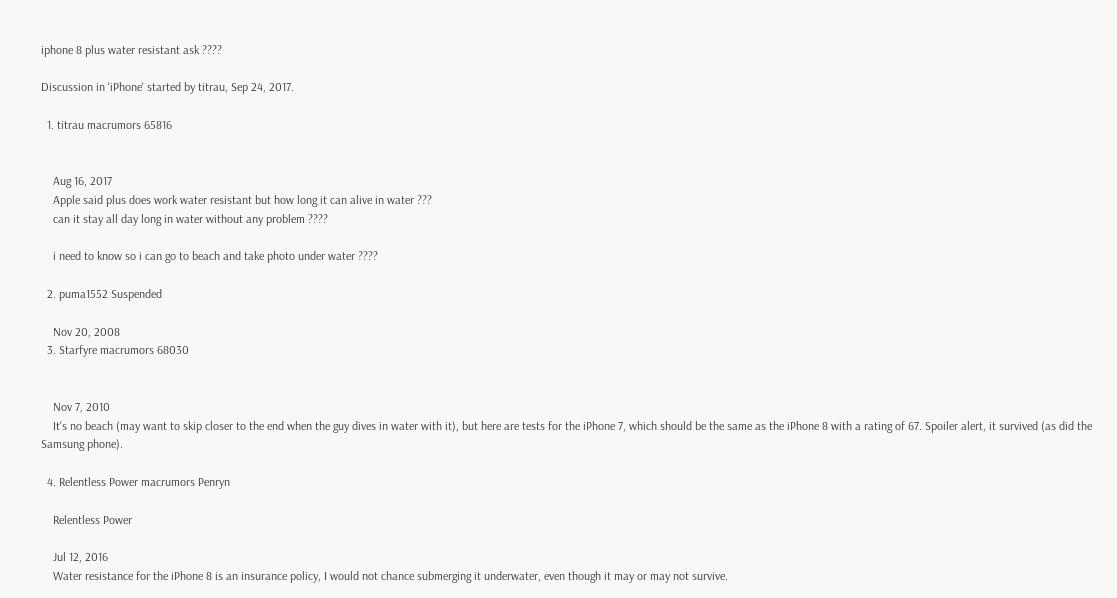iphone 8 plus water resistant ask ????

Discussion in 'iPhone' started by titrau, Sep 24, 2017.

  1. titrau macrumors 65816


    Aug 16, 2017
    Apple said plus does work water resistant but how long it can alive in water ???
    can it stay all day long in water without any problem ????

    i need to know so i can go to beach and take photo under water ????

  2. puma1552 Suspended

    Nov 20, 2008
  3. Starfyre macrumors 68030


    Nov 7, 2010
    It's no beach (may want to skip closer to the end when the guy dives in water with it), but here are tests for the iPhone 7, which should be the same as the iPhone 8 with a rating of 67. Spoiler alert, it survived (as did the Samsung phone).

  4. Relentless Power macrumors Penryn

    Relentless Power

    Jul 12, 2016
    Water resistance for the iPhone 8 is an insurance policy, I would not chance submerging it underwater, even though it may or may not survive.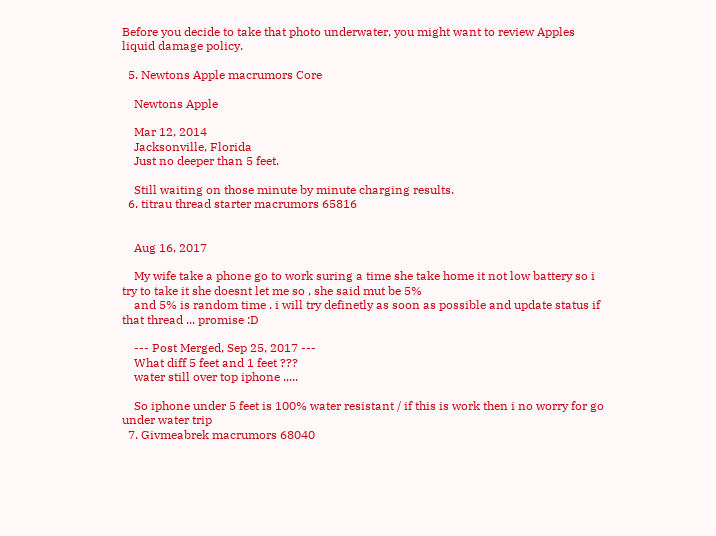Before you decide to take that photo underwater, you might want to review Apples liquid damage policy.

  5. Newtons Apple macrumors Core

    Newtons Apple

    Mar 12, 2014
    Jacksonville, Florida
    Just no deeper than 5 feet.

    Still waiting on those minute by minute charging results.
  6. titrau thread starter macrumors 65816


    Aug 16, 2017

    My wife take a phone go to work suring a time she take home it not low battery so i try to take it she doesnt let me so , she said mut be 5%
    and 5% is random time . i will try definetly as soon as possible and update status if that thread ... promise :D

    --- Post Merged, Sep 25, 2017 ---
    What diff 5 feet and 1 feet ???
    water still over top iphone .,...

    So iphone under 5 feet is 100% water resistant / if this is work then i no worry for go under water trip
  7. Givmeabrek macrumors 68040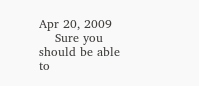Apr 20, 2009
    Sure you should be able to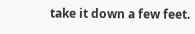take it down a few feet.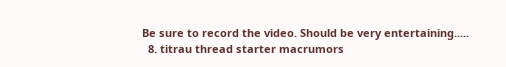Be sure to record the video. Should be very entertaining.....
  8. titrau thread starter macrumors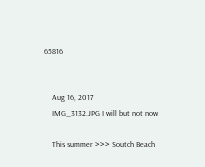65816


    Aug 16, 2017
    IMG_3132.JPG I will but not now

    This summer >>> Soutch Beach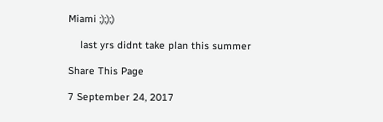Miami ;););)

    last yrs didnt take plan this summer

Share This Page

7 September 24, 2017